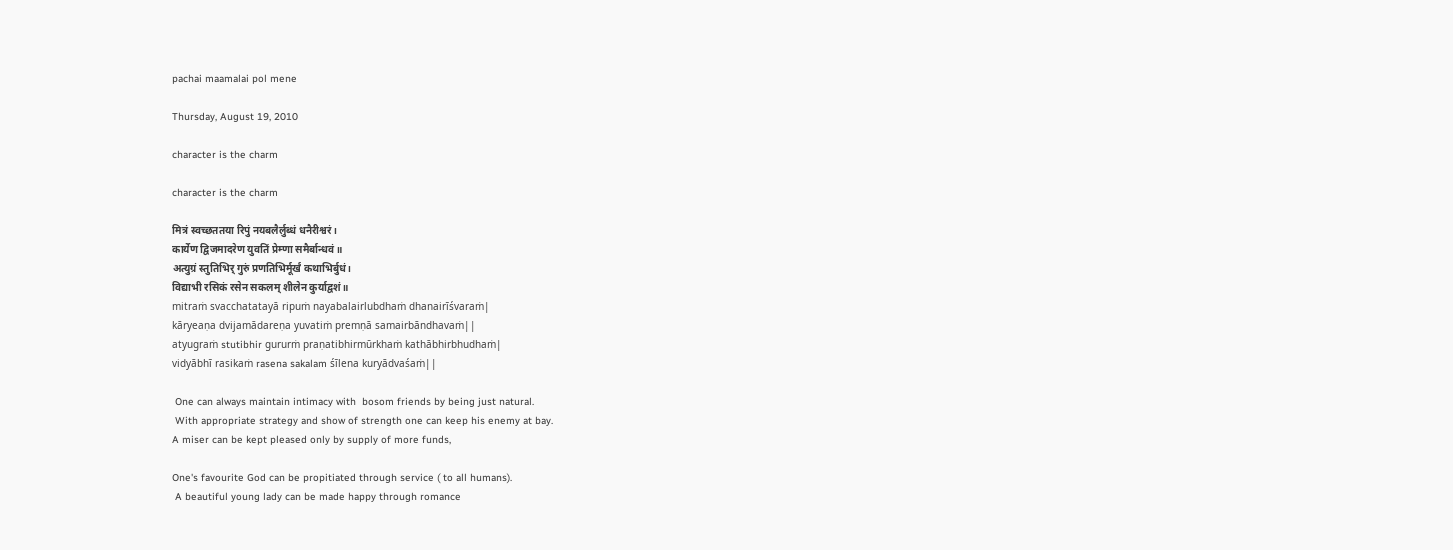pachai maamalai pol mene

Thursday, August 19, 2010

character is the charm

character is the charm

मित्रं स्वच्छततया रिपुं नयबलैर्लुब्धं धनैरीश्वरं।
कार्येण द्विजमादरेण युवतिं प्रेम्णा समैर्बान्धवं॥
अत्युग्रं स्तुतिभिर् गुरुं प्रणतिभिर्मूर्खं कथाभिर्बुधं।
विद्याभी रसिकं रसेन सकलम् शीलेन कुर्याद्वशं॥
mitraṁ svacchatatayā ripuṁ nayabalairlubdhaṁ dhanairīśvaraṁ|
kāryeaṇa dvijamādareṇa yuvatiṁ premṇā samairbāndhavaṁ||
atyugraṁ stutibhir gururṁ praṇatibhirmūrkhaṁ kathābhirbhudhaṁ|
vidyābhī rasikaṁ rasena sakalam śīlena kuryādvaśaṁ||

 One can always maintain intimacy with  bosom friends by being just natural.
 With appropriate strategy and show of strength one can keep his enemy at bay.
A miser can be kept pleased only by supply of more funds,

One's favourite God can be propitiated through service ( to all humans).
 A beautiful young lady can be made happy through romance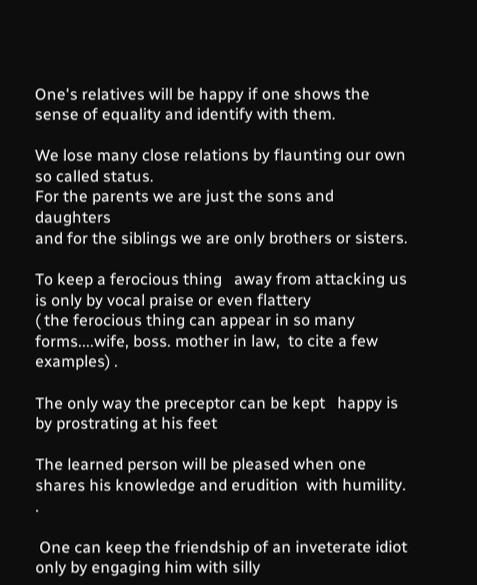One's relatives will be happy if one shows the sense of equality and identify with them.

We lose many close relations by flaunting our own so called status.
For the parents we are just the sons and daughters
and for the siblings we are only brothers or sisters.

To keep a ferocious thing   away from attacking us is only by vocal praise or even flattery
( the ferocious thing can appear in so many forms....wife, boss. mother in law,  to cite a few examples) .

The only way the preceptor can be kept   happy is by prostrating at his feet

The learned person will be pleased when one shares his knowledge and erudition  with humility.  .

 One can keep the friendship of an inveterate idiot only by engaging him with silly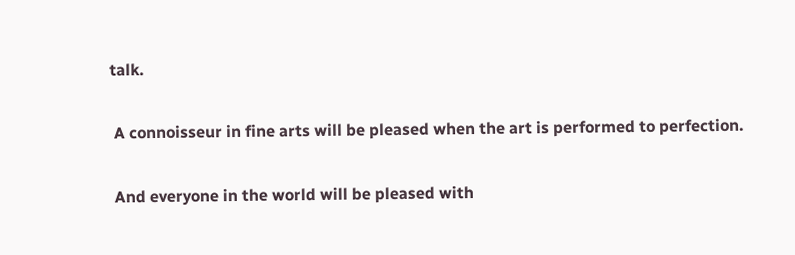talk.

 A connoisseur in fine arts will be pleased when the art is performed to perfection.

 And everyone in the world will be pleased with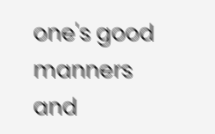one's good manners
and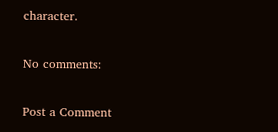character.

No comments:

Post a Comment